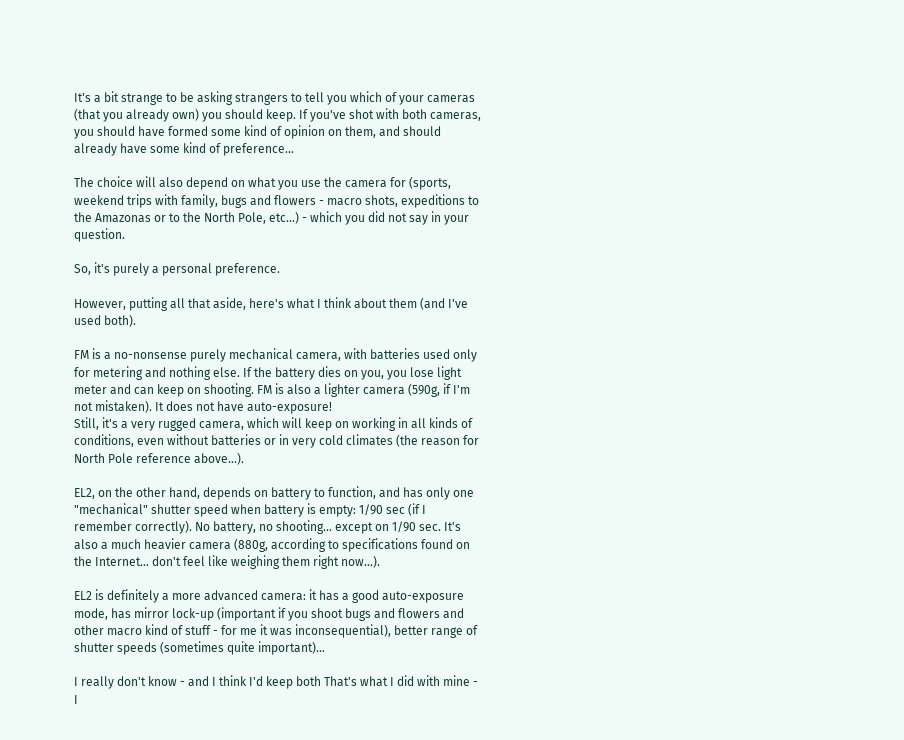It's a bit strange to be asking strangers to tell you which of your cameras (that you already own) you should keep. If you've shot with both cameras, you should have formed some kind of opinion on them, and should already have some kind of preference...

The choice will also depend on what you use the camera for (sports, weekend trips with family, bugs and flowers - macro shots, expeditions to the Amazonas or to the North Pole, etc...) - which you did not say in your question.

So, it's purely a personal preference.

However, putting all that aside, here's what I think about them (and I've used both).

FM is a no-nonsense purely mechanical camera, with batteries used only for metering and nothing else. If the battery dies on you, you lose light meter and can keep on shooting. FM is also a lighter camera (590g, if I'm not mistaken). It does not have auto-exposure!
Still, it's a very rugged camera, which will keep on working in all kinds of conditions, even without batteries or in very cold climates (the reason for North Pole reference above...).

EL2, on the other hand, depends on battery to function, and has only one "mechanical" shutter speed when battery is empty: 1/90 sec (if I remember correctly). No battery, no shooting... except on 1/90 sec. It's also a much heavier camera (880g, according to specifications found on the Internet... don't feel like weighing them right now...).

EL2 is definitely a more advanced camera: it has a good auto-exposure mode, has mirror lock-up (important if you shoot bugs and flowers and other macro kind of stuff - for me it was inconsequential), better range of shutter speeds (sometimes quite important)...

I really don't know - and I think I'd keep both That's what I did with mine - I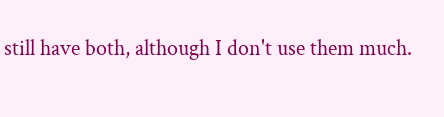still have both, although I don't use them much.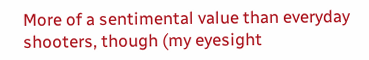More of a sentimental value than everyday shooters, though (my eyesight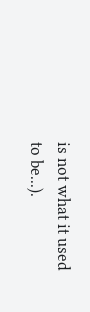is not what it used to be...).